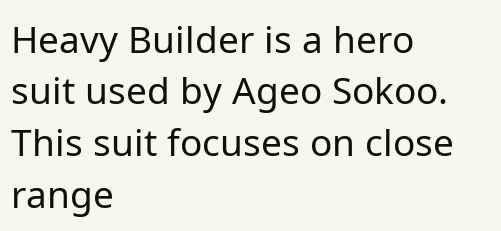Heavy Builder is a hero suit used by Ageo Sokoo. This suit focuses on close range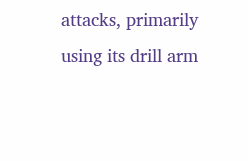attacks, primarily using its drill arm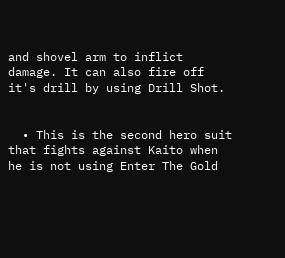and shovel arm to inflict damage. It can also fire off it's drill by using Drill Shot.


  • This is the second hero suit that fights against Kaito when he is not using Enter The Gold